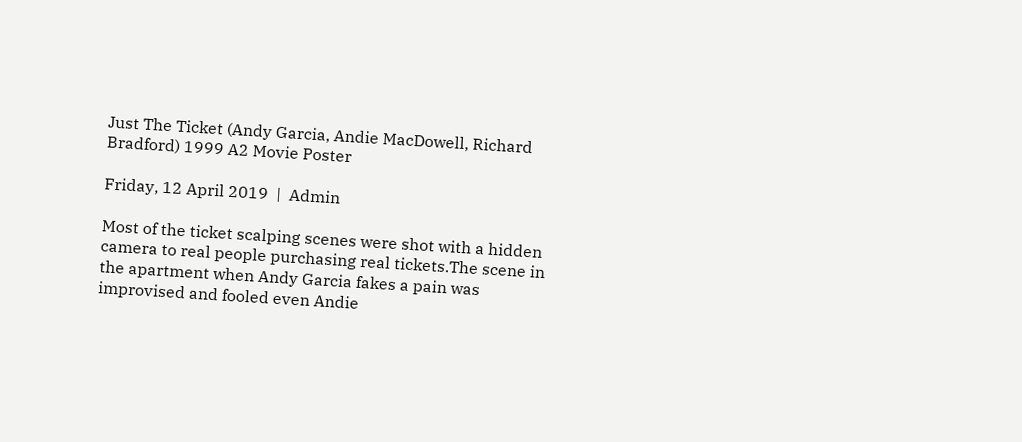Just The Ticket (Andy Garcia, Andie MacDowell, Richard Bradford) 1999 A2 Movie Poster

Friday, 12 April 2019  |  Admin

Most of the ticket scalping scenes were shot with a hidden camera to real people purchasing real tickets.The scene in the apartment when Andy Garcia fakes a pain was improvised and fooled even Andie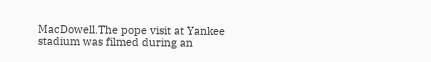MacDowell.The pope visit at Yankee stadium was filmed during an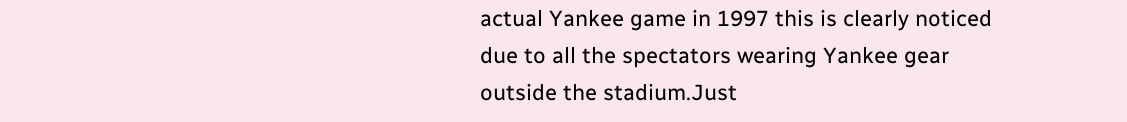actual Yankee game in 1997 this is clearly noticed due to all the spectators wearing Yankee gear outside the stadium.Just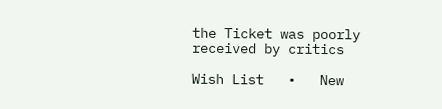the Ticket was poorly received by critics

Wish List   •   New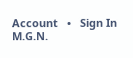Account   •   Sign In
M.G.N.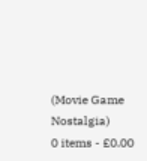(Movie Game Nostalgia)
0 items - £0.00